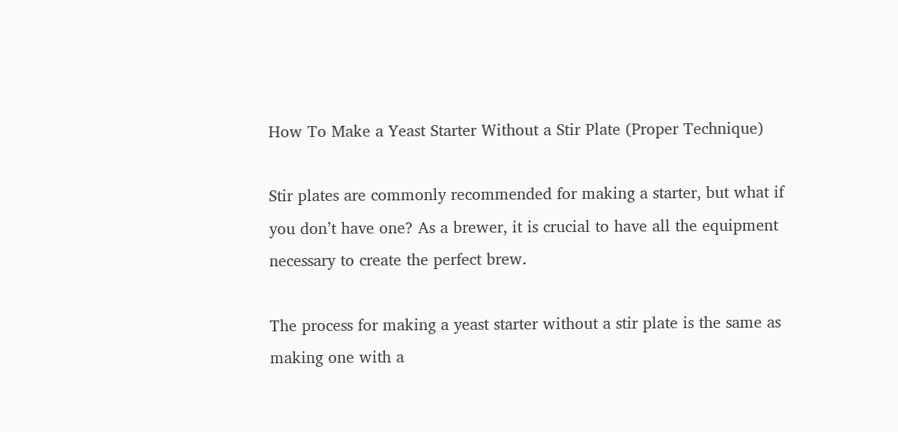How To Make a Yeast Starter Without a Stir Plate (Proper Technique)

Stir plates are commonly recommended for making a starter, but what if you don’t have one? As a brewer, it is crucial to have all the equipment necessary to create the perfect brew.

The process for making a yeast starter without a stir plate is the same as making one with a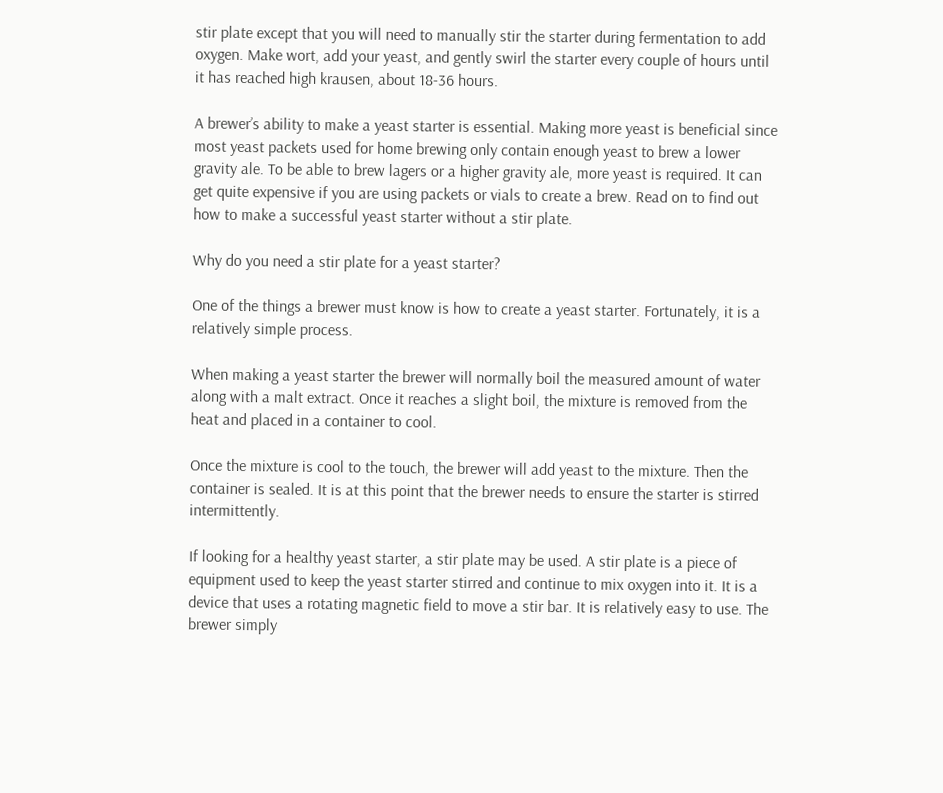stir plate except that you will need to manually stir the starter during fermentation to add oxygen. Make wort, add your yeast, and gently swirl the starter every couple of hours until it has reached high krausen, about 18-36 hours.

A brewer’s ability to make a yeast starter is essential. Making more yeast is beneficial since most yeast packets used for home brewing only contain enough yeast to brew a lower gravity ale. To be able to brew lagers or a higher gravity ale, more yeast is required. It can get quite expensive if you are using packets or vials to create a brew. Read on to find out how to make a successful yeast starter without a stir plate.

Why do you need a stir plate for a yeast starter?

One of the things a brewer must know is how to create a yeast starter. Fortunately, it is a relatively simple process.

When making a yeast starter the brewer will normally boil the measured amount of water along with a malt extract. Once it reaches a slight boil, the mixture is removed from the heat and placed in a container to cool.

Once the mixture is cool to the touch, the brewer will add yeast to the mixture. Then the container is sealed. It is at this point that the brewer needs to ensure the starter is stirred intermittently.

If looking for a healthy yeast starter, a stir plate may be used. A stir plate is a piece of equipment used to keep the yeast starter stirred and continue to mix oxygen into it. It is a device that uses a rotating magnetic field to move a stir bar. It is relatively easy to use. The brewer simply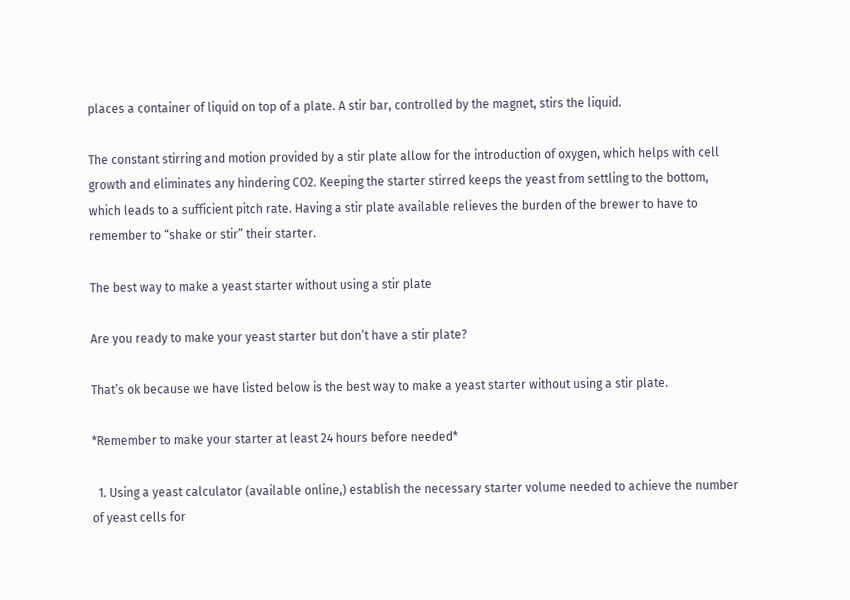places a container of liquid on top of a plate. A stir bar, controlled by the magnet, stirs the liquid.

The constant stirring and motion provided by a stir plate allow for the introduction of oxygen, which helps with cell growth and eliminates any hindering CO2. Keeping the starter stirred keeps the yeast from settling to the bottom, which leads to a sufficient pitch rate. Having a stir plate available relieves the burden of the brewer to have to remember to “shake or stir” their starter.

The best way to make a yeast starter without using a stir plate

Are you ready to make your yeast starter but don’t have a stir plate?

That’s ok because we have listed below is the best way to make a yeast starter without using a stir plate.

*Remember to make your starter at least 24 hours before needed*

  1. Using a yeast calculator (available online,) establish the necessary starter volume needed to achieve the number of yeast cells for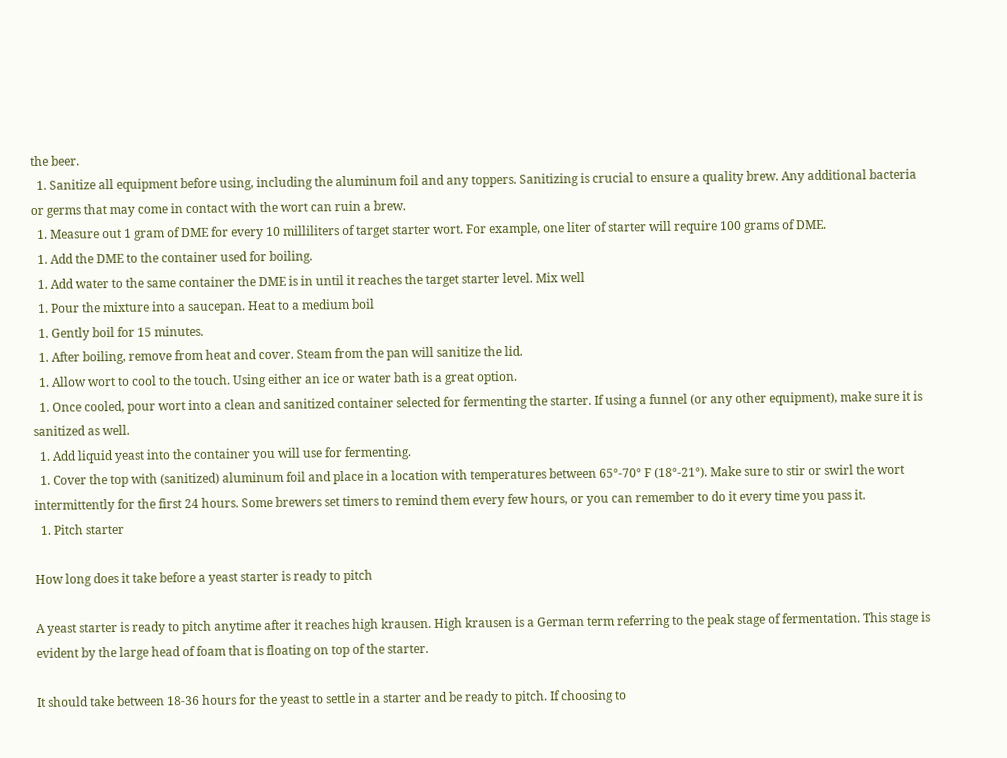the beer.
  1. Sanitize all equipment before using, including the aluminum foil and any toppers. Sanitizing is crucial to ensure a quality brew. Any additional bacteria or germs that may come in contact with the wort can ruin a brew.
  1. Measure out 1 gram of DME for every 10 milliliters of target starter wort. For example, one liter of starter will require 100 grams of DME.
  1. Add the DME to the container used for boiling.
  1. Add water to the same container the DME is in until it reaches the target starter level. Mix well
  1. Pour the mixture into a saucepan. Heat to a medium boil
  1. Gently boil for 15 minutes.
  1. After boiling, remove from heat and cover. Steam from the pan will sanitize the lid.
  1. Allow wort to cool to the touch. Using either an ice or water bath is a great option.
  1. Once cooled, pour wort into a clean and sanitized container selected for fermenting the starter. If using a funnel (or any other equipment), make sure it is sanitized as well.
  1. Add liquid yeast into the container you will use for fermenting.
  1. Cover the top with (sanitized) aluminum foil and place in a location with temperatures between 65°-70° F (18°-21°). Make sure to stir or swirl the wort intermittently for the first 24 hours. Some brewers set timers to remind them every few hours, or you can remember to do it every time you pass it.
  1. Pitch starter

How long does it take before a yeast starter is ready to pitch

A yeast starter is ready to pitch anytime after it reaches high krausen. High krausen is a German term referring to the peak stage of fermentation. This stage is evident by the large head of foam that is floating on top of the starter.

It should take between 18-36 hours for the yeast to settle in a starter and be ready to pitch. If choosing to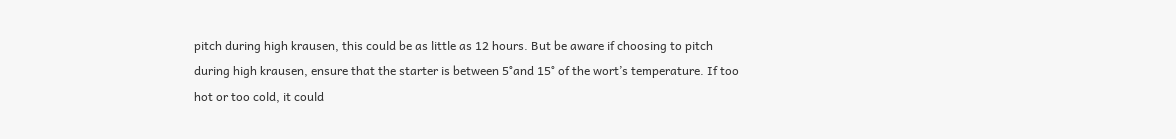pitch during high krausen, this could be as little as 12 hours. But be aware if choosing to pitch during high krausen, ensure that the starter is between 5°and 15° of the wort’s temperature. If too hot or too cold, it could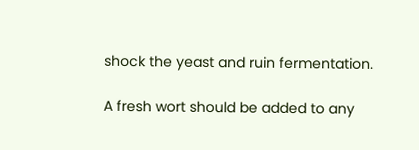shock the yeast and ruin fermentation.

A fresh wort should be added to any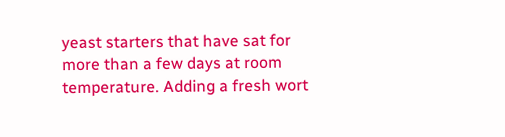yeast starters that have sat for more than a few days at room temperature. Adding a fresh wort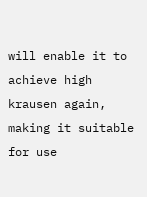will enable it to achieve high krausen again, making it suitable for use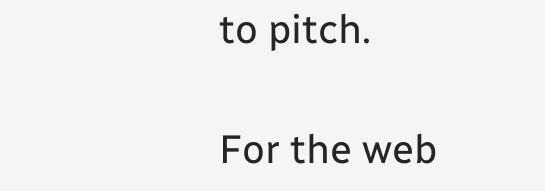to pitch.

For the web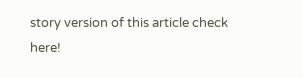story version of this article check here!